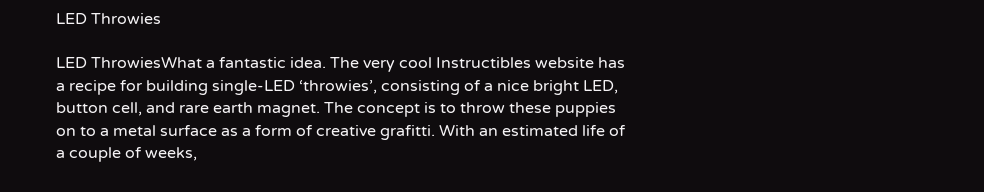LED Throwies

LED ThrowiesWhat a fantastic idea. The very cool Instructibles website has a recipe for building single-LED ‘throwies’, consisting of a nice bright LED, button cell, and rare earth magnet. The concept is to throw these puppies on to a metal surface as a form of creative grafitti. With an estimated life of a couple of weeks,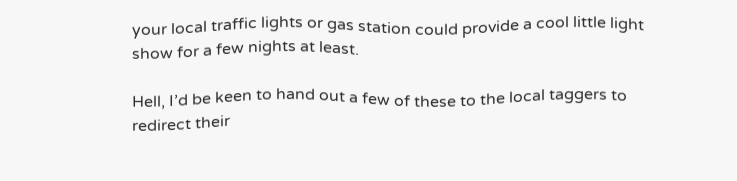your local traffic lights or gas station could provide a cool little light show for a few nights at least.

Hell, I’d be keen to hand out a few of these to the local taggers to redirect their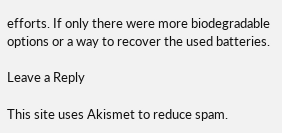efforts. If only there were more biodegradable options or a way to recover the used batteries.

Leave a Reply

This site uses Akismet to reduce spam.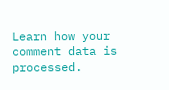Learn how your comment data is processed.